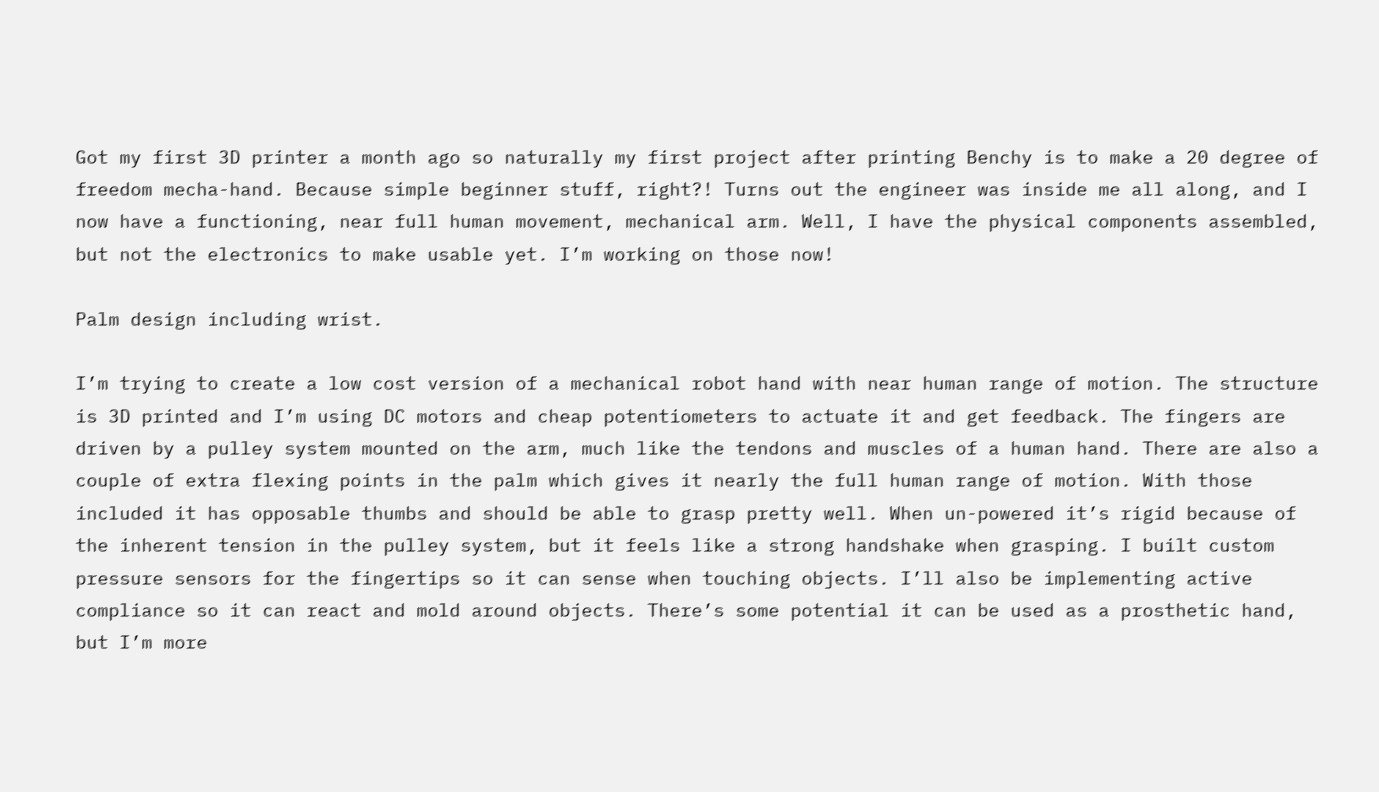Got my first 3D printer a month ago so naturally my first project after printing Benchy is to make a 20 degree of freedom mecha-hand. Because simple beginner stuff, right?! Turns out the engineer was inside me all along, and I now have a functioning, near full human movement, mechanical arm. Well, I have the physical components assembled, but not the electronics to make usable yet. I’m working on those now!

Palm design including wrist.

I’m trying to create a low cost version of a mechanical robot hand with near human range of motion. The structure is 3D printed and I’m using DC motors and cheap potentiometers to actuate it and get feedback. The fingers are driven by a pulley system mounted on the arm, much like the tendons and muscles of a human hand. There are also a couple of extra flexing points in the palm which gives it nearly the full human range of motion. With those included it has opposable thumbs and should be able to grasp pretty well. When un-powered it’s rigid because of the inherent tension in the pulley system, but it feels like a strong handshake when grasping. I built custom pressure sensors for the fingertips so it can sense when touching objects. I’ll also be implementing active compliance so it can react and mold around objects. There’s some potential it can be used as a prosthetic hand, but I’m more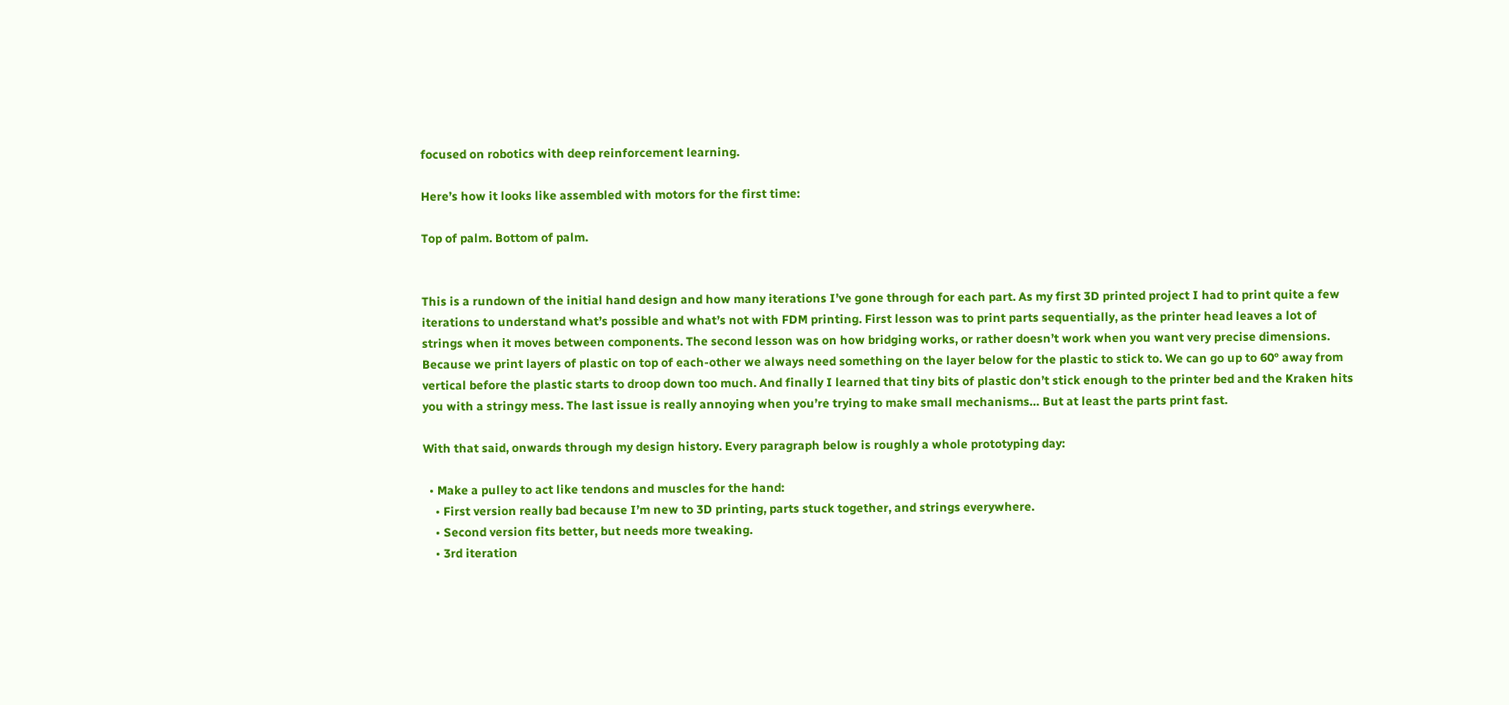focused on robotics with deep reinforcement learning.

Here’s how it looks like assembled with motors for the first time:

Top of palm. Bottom of palm.


This is a rundown of the initial hand design and how many iterations I’ve gone through for each part. As my first 3D printed project I had to print quite a few iterations to understand what’s possible and what’s not with FDM printing. First lesson was to print parts sequentially, as the printer head leaves a lot of strings when it moves between components. The second lesson was on how bridging works, or rather doesn’t work when you want very precise dimensions. Because we print layers of plastic on top of each-other we always need something on the layer below for the plastic to stick to. We can go up to 60° away from vertical before the plastic starts to droop down too much. And finally I learned that tiny bits of plastic don’t stick enough to the printer bed and the Kraken hits you with a stringy mess. The last issue is really annoying when you’re trying to make small mechanisms… But at least the parts print fast.

With that said, onwards through my design history. Every paragraph below is roughly a whole prototyping day:

  • Make a pulley to act like tendons and muscles for the hand:
    • First version really bad because I’m new to 3D printing, parts stuck together, and strings everywhere.
    • Second version fits better, but needs more tweaking.
    • 3rd iteration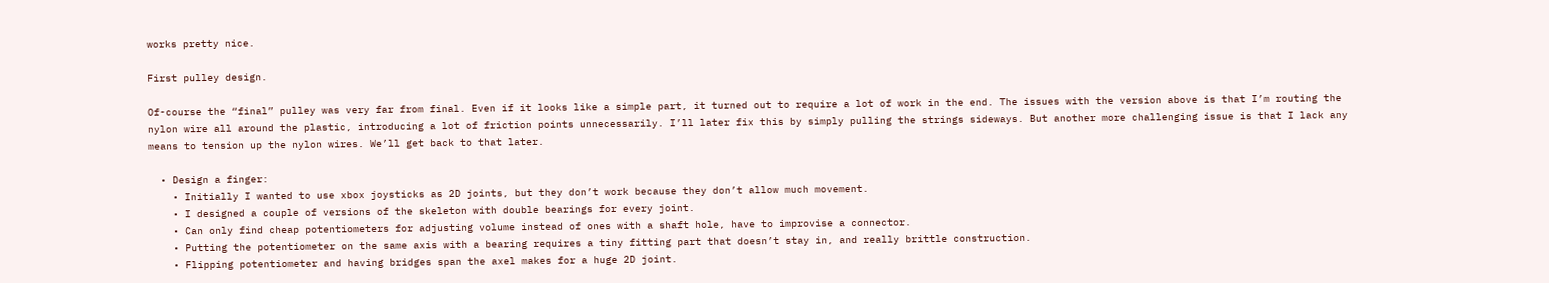works pretty nice.

First pulley design.

Of-course the “final” pulley was very far from final. Even if it looks like a simple part, it turned out to require a lot of work in the end. The issues with the version above is that I’m routing the nylon wire all around the plastic, introducing a lot of friction points unnecessarily. I’ll later fix this by simply pulling the strings sideways. But another more challenging issue is that I lack any means to tension up the nylon wires. We’ll get back to that later.

  • Design a finger:
    • Initially I wanted to use xbox joysticks as 2D joints, but they don’t work because they don’t allow much movement.
    • I designed a couple of versions of the skeleton with double bearings for every joint.
    • Can only find cheap potentiometers for adjusting volume instead of ones with a shaft hole, have to improvise a connector.
    • Putting the potentiometer on the same axis with a bearing requires a tiny fitting part that doesn’t stay in, and really brittle construction.
    • Flipping potentiometer and having bridges span the axel makes for a huge 2D joint.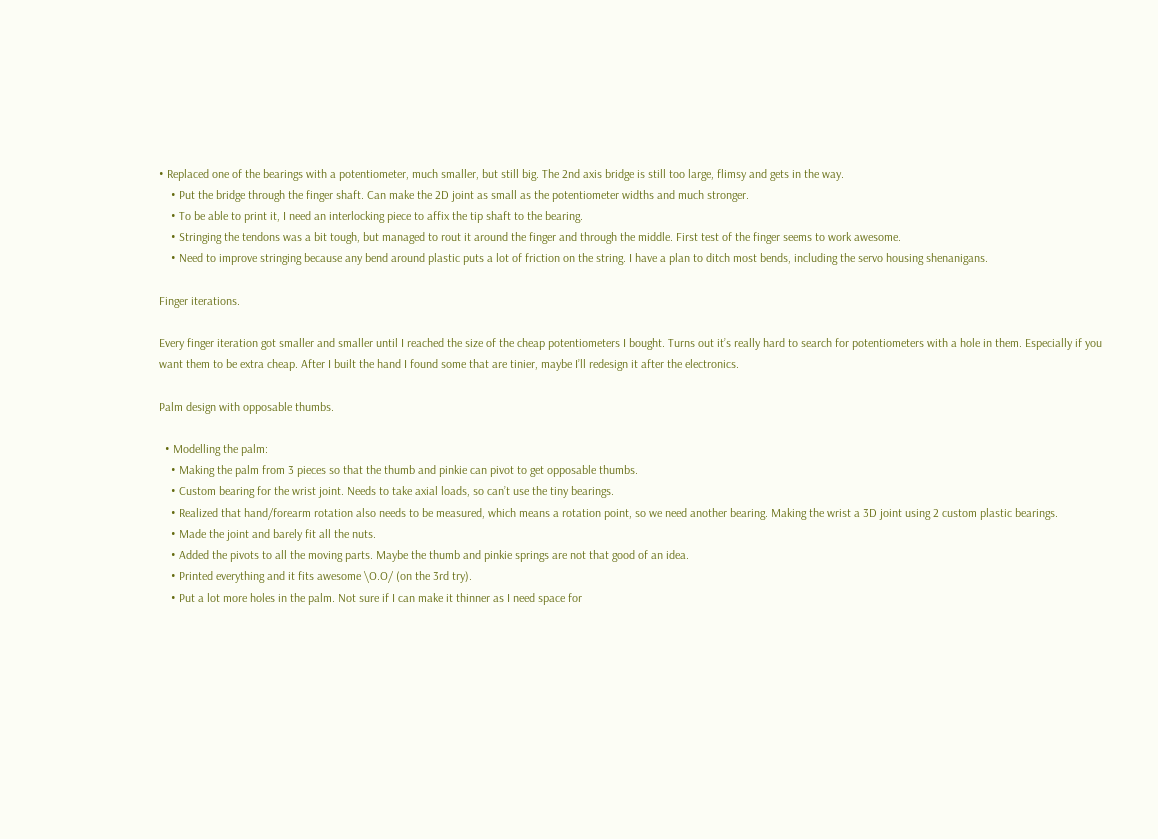• Replaced one of the bearings with a potentiometer, much smaller, but still big. The 2nd axis bridge is still too large, flimsy and gets in the way.
    • Put the bridge through the finger shaft. Can make the 2D joint as small as the potentiometer widths and much stronger.
    • To be able to print it, I need an interlocking piece to affix the tip shaft to the bearing.
    • Stringing the tendons was a bit tough, but managed to rout it around the finger and through the middle. First test of the finger seems to work awesome.
    • Need to improve stringing because any bend around plastic puts a lot of friction on the string. I have a plan to ditch most bends, including the servo housing shenanigans.

Finger iterations.

Every finger iteration got smaller and smaller until I reached the size of the cheap potentiometers I bought. Turns out it’s really hard to search for potentiometers with a hole in them. Especially if you want them to be extra cheap. After I built the hand I found some that are tinier, maybe I’ll redesign it after the electronics.

Palm design with opposable thumbs.

  • Modelling the palm:
    • Making the palm from 3 pieces so that the thumb and pinkie can pivot to get opposable thumbs.
    • Custom bearing for the wrist joint. Needs to take axial loads, so can’t use the tiny bearings.
    • Realized that hand/forearm rotation also needs to be measured, which means a rotation point, so we need another bearing. Making the wrist a 3D joint using 2 custom plastic bearings.
    • Made the joint and barely fit all the nuts.
    • Added the pivots to all the moving parts. Maybe the thumb and pinkie springs are not that good of an idea.
    • Printed everything and it fits awesome \O.O/ (on the 3rd try).
    • Put a lot more holes in the palm. Not sure if I can make it thinner as I need space for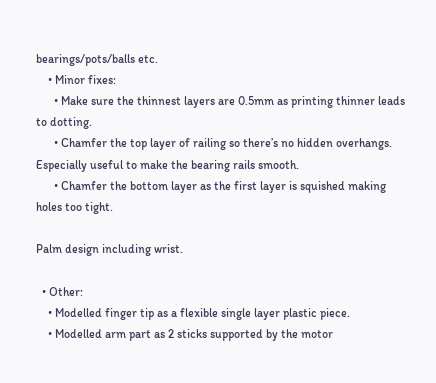bearings/pots/balls etc.
    • Minor fixes:
      • Make sure the thinnest layers are 0.5mm as printing thinner leads to dotting.
      • Chamfer the top layer of railing so there’s no hidden overhangs. Especially useful to make the bearing rails smooth.
      • Chamfer the bottom layer as the first layer is squished making holes too tight.

Palm design including wrist.

  • Other:
    • Modelled finger tip as a flexible single layer plastic piece.
    • Modelled arm part as 2 sticks supported by the motor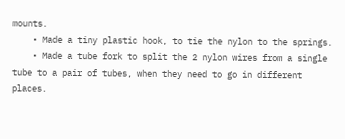mounts.
    • Made a tiny plastic hook, to tie the nylon to the springs.
    • Made a tube fork to split the 2 nylon wires from a single tube to a pair of tubes, when they need to go in different places.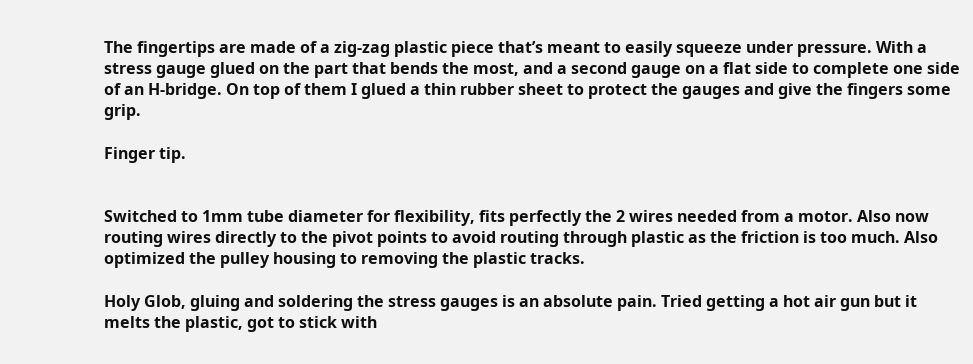The fingertips are made of a zig-zag plastic piece that’s meant to easily squeeze under pressure. With a stress gauge glued on the part that bends the most, and a second gauge on a flat side to complete one side of an H-bridge. On top of them I glued a thin rubber sheet to protect the gauges and give the fingers some grip.

Finger tip.


Switched to 1mm tube diameter for flexibility, fits perfectly the 2 wires needed from a motor. Also now routing wires directly to the pivot points to avoid routing through plastic as the friction is too much. Also optimized the pulley housing to removing the plastic tracks.

Holy Glob, gluing and soldering the stress gauges is an absolute pain. Tried getting a hot air gun but it melts the plastic, got to stick with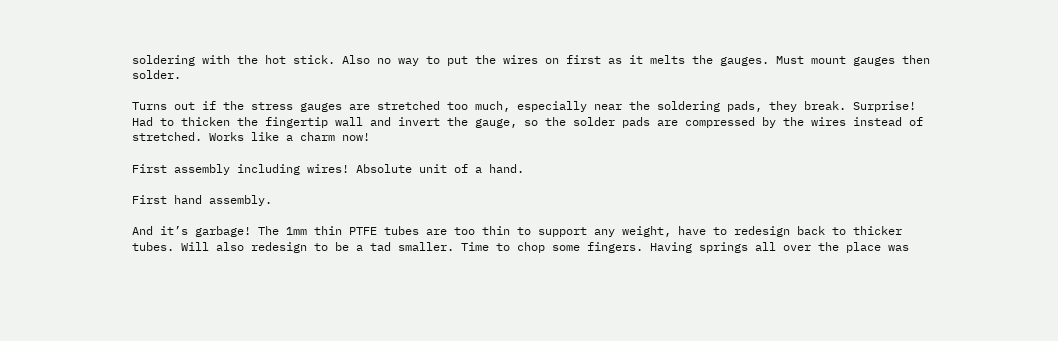soldering with the hot stick. Also no way to put the wires on first as it melts the gauges. Must mount gauges then solder.

Turns out if the stress gauges are stretched too much, especially near the soldering pads, they break. Surprise! Had to thicken the fingertip wall and invert the gauge, so the solder pads are compressed by the wires instead of stretched. Works like a charm now!

First assembly including wires! Absolute unit of a hand.

First hand assembly.

And it’s garbage! The 1mm thin PTFE tubes are too thin to support any weight, have to redesign back to thicker tubes. Will also redesign to be a tad smaller. Time to chop some fingers. Having springs all over the place was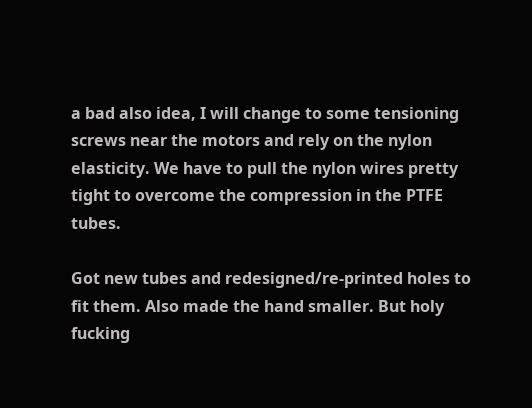a bad also idea, I will change to some tensioning screws near the motors and rely on the nylon elasticity. We have to pull the nylon wires pretty tight to overcome the compression in the PTFE tubes.

Got new tubes and redesigned/re-printed holes to fit them. Also made the hand smaller. But holy fucking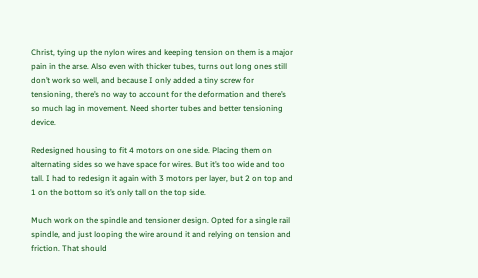Christ, tying up the nylon wires and keeping tension on them is a major pain in the arse. Also even with thicker tubes, turns out long ones still don’t work so well, and because I only added a tiny screw for tensioning, there’s no way to account for the deformation and there’s so much lag in movement. Need shorter tubes and better tensioning device.

Redesigned housing to fit 4 motors on one side. Placing them on alternating sides so we have space for wires. But it’s too wide and too tall. I had to redesign it again with 3 motors per layer, but 2 on top and 1 on the bottom so it’s only tall on the top side.

Much work on the spindle and tensioner design. Opted for a single rail spindle, and just looping the wire around it and relying on tension and friction. That should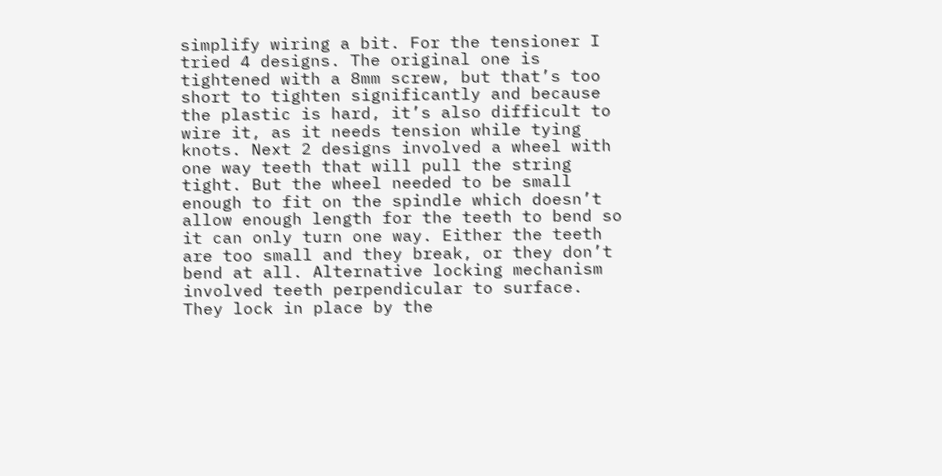simplify wiring a bit. For the tensioner I tried 4 designs. The original one is tightened with a 8mm screw, but that’s too short to tighten significantly and because the plastic is hard, it’s also difficult to wire it, as it needs tension while tying knots. Next 2 designs involved a wheel with one way teeth that will pull the string tight. But the wheel needed to be small enough to fit on the spindle which doesn’t allow enough length for the teeth to bend so it can only turn one way. Either the teeth are too small and they break, or they don’t bend at all. Alternative locking mechanism involved teeth perpendicular to surface. They lock in place by the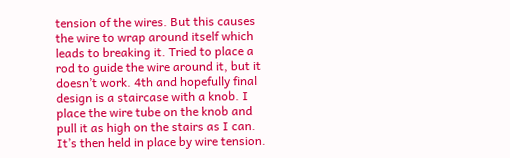tension of the wires. But this causes the wire to wrap around itself which leads to breaking it. Tried to place a rod to guide the wire around it, but it doesn’t work. 4th and hopefully final design is a staircase with a knob. I place the wire tube on the knob and pull it as high on the stairs as I can. It’s then held in place by wire tension.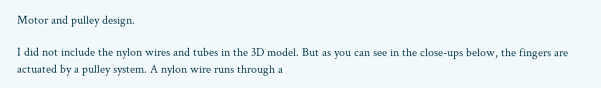Motor and pulley design.

I did not include the nylon wires and tubes in the 3D model. But as you can see in the close-ups below, the fingers are actuated by a pulley system. A nylon wire runs through a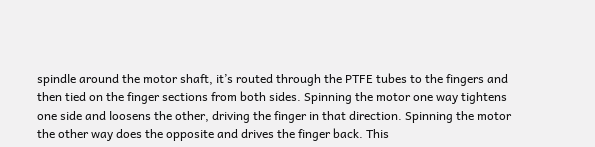spindle around the motor shaft, it’s routed through the PTFE tubes to the fingers and then tied on the finger sections from both sides. Spinning the motor one way tightens one side and loosens the other, driving the finger in that direction. Spinning the motor the other way does the opposite and drives the finger back. This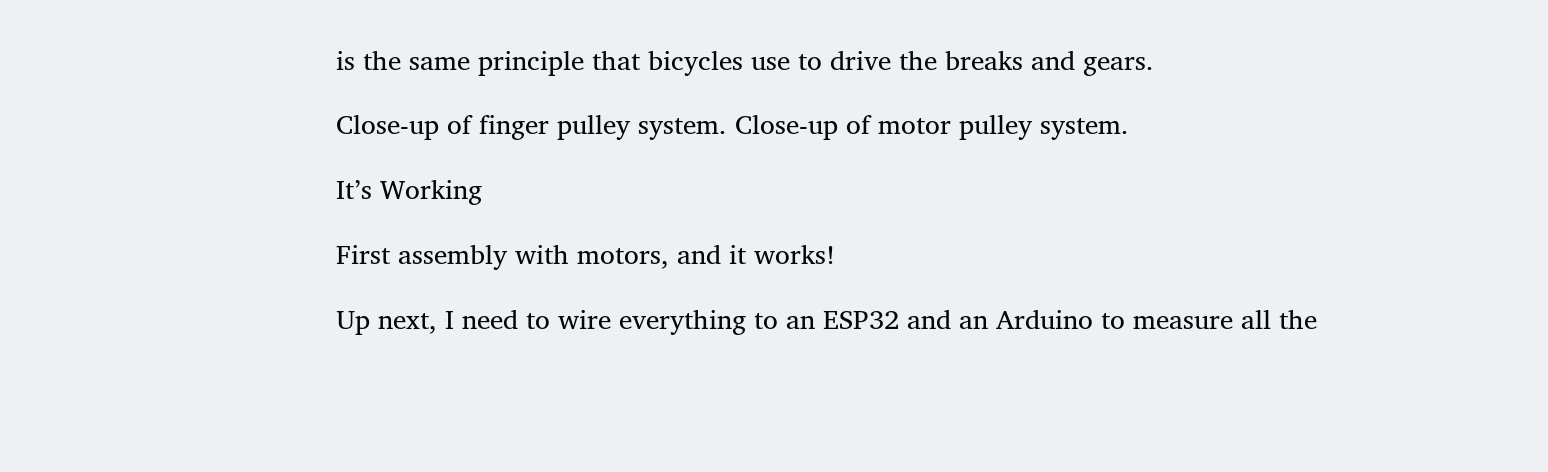is the same principle that bicycles use to drive the breaks and gears.

Close-up of finger pulley system. Close-up of motor pulley system.

It’s Working

First assembly with motors, and it works!

Up next, I need to wire everything to an ESP32 and an Arduino to measure all the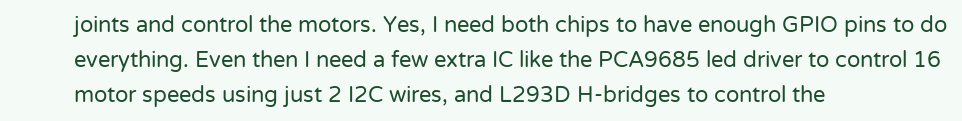joints and control the motors. Yes, I need both chips to have enough GPIO pins to do everything. Even then I need a few extra IC like the PCA9685 led driver to control 16 motor speeds using just 2 I2C wires, and L293D H-bridges to control the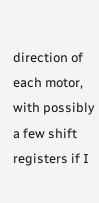direction of each motor, with possibly a few shift registers if I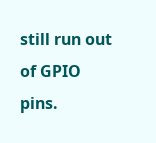still run out of GPIO pins.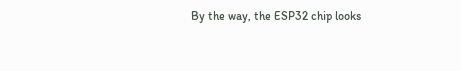By the way, the ESP32 chip looks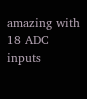amazing with 18 ADC inputs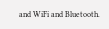and WiFi and Bluetooth.